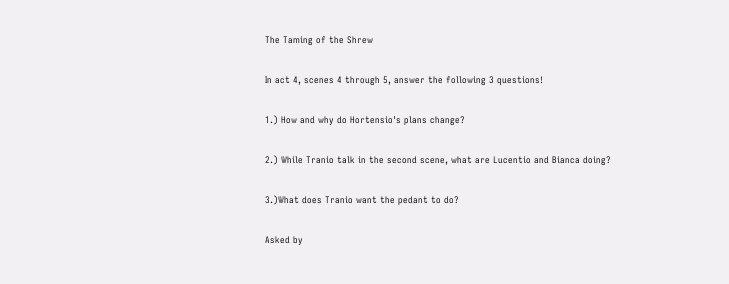The Taming of the Shrew

In act 4, scenes 4 through 5, answer the following 3 questions!

1.) How and why do Hortensio's plans change?

2.) While Tranio talk in the second scene, what are Lucentio and Bianca doing?

3.)What does Tranio want the pedant to do?

Asked by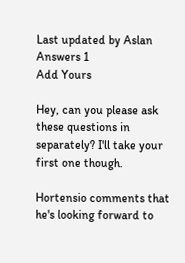Last updated by Aslan
Answers 1
Add Yours

Hey, can you please ask these questions in separately? I'll take your first one though.

Hortensio comments that he's looking forward to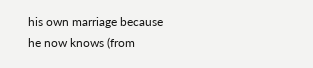his own marriage because he now knows (from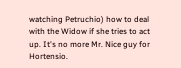watching Petruchio) how to deal with the Widow if she tries to act up. It's no more Mr. Nice guy for Hortensio.